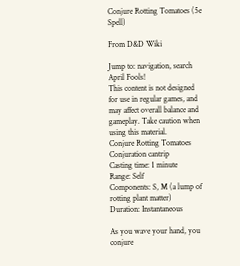Conjure Rotting Tomatoes (5e Spell)

From D&D Wiki

Jump to: navigation, search
April Fools!
This content is not designed for use in regular games, and may affect overall balance and gameplay. Take caution when using this material.
Conjure Rotting Tomatoes
Conjuration cantrip
Casting time: 1 minute
Range: Self
Components: S, M (a lump of rotting plant matter)
Duration: Instantaneous

As you wave your hand, you conjure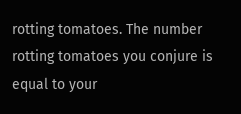rotting tomatoes. The number rotting tomatoes you conjure is equal to your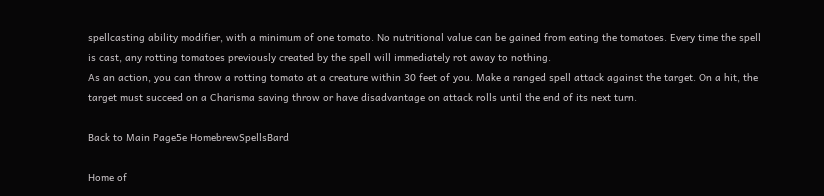spellcasting ability modifier, with a minimum of one tomato. No nutritional value can be gained from eating the tomatoes. Every time the spell is cast, any rotting tomatoes previously created by the spell will immediately rot away to nothing.
As an action, you can throw a rotting tomato at a creature within 30 feet of you. Make a ranged spell attack against the target. On a hit, the target must succeed on a Charisma saving throw or have disadvantage on attack rolls until the end of its next turn.

Back to Main Page5e HomebrewSpellsBard

Home of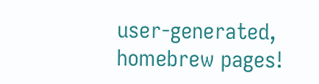user-generated,
homebrew pages!